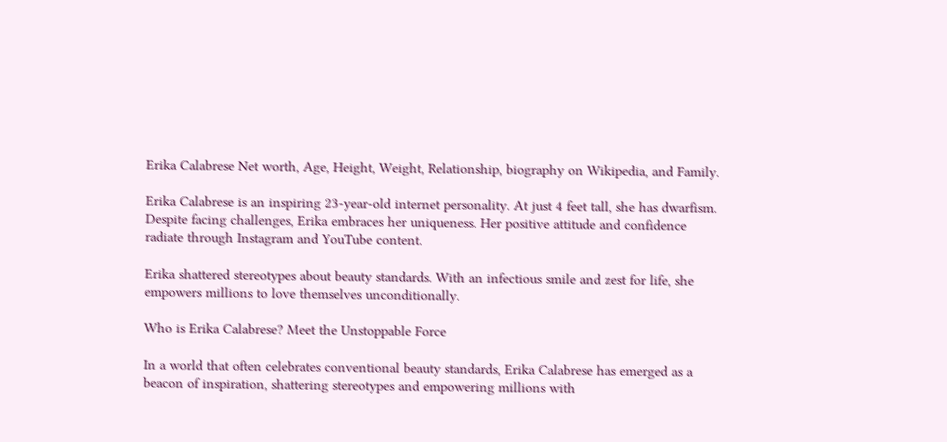Erika Calabrese Net worth, Age, Height, Weight, Relationship, biography on Wikipedia, and Family.

Erika Calabrese is an inspiring 23-year-old internet personality. At just 4 feet tall, she has dwarfism. Despite facing challenges, Erika embraces her uniqueness. Her positive attitude and confidence radiate through Instagram and YouTube content.

Erika shattered stereotypes about beauty standards. With an infectious smile and zest for life, she empowers millions to love themselves unconditionally.

Who is Erika Calabrese? Meet the Unstoppable Force

In a world that often celebrates conventional beauty standards, Erika Calabrese has emerged as a beacon of inspiration, shattering stereotypes and empowering millions with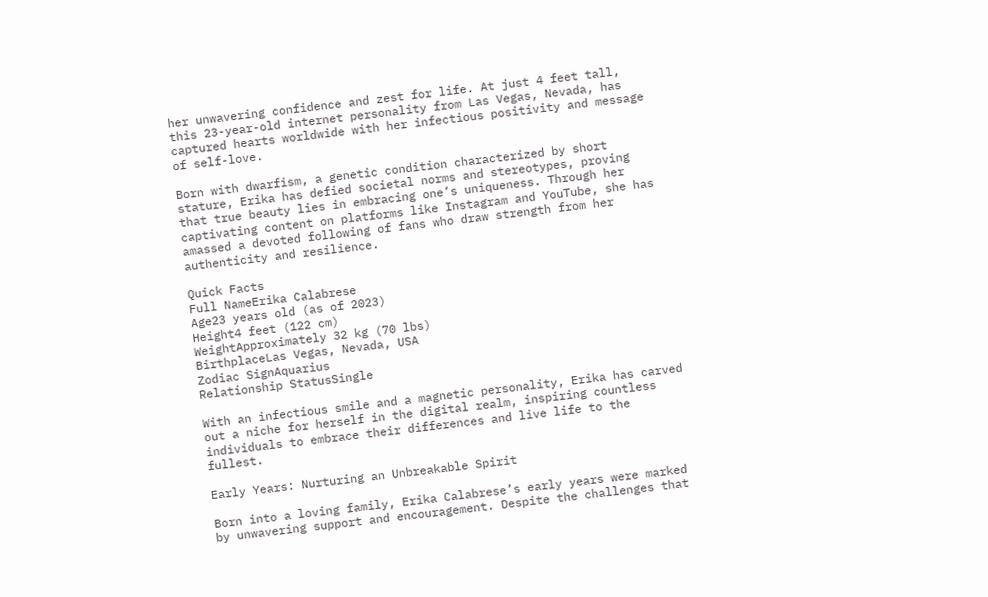her unwavering confidence and zest for life. At just 4 feet tall, this 23-year-old internet personality from Las Vegas, Nevada, has captured hearts worldwide with her infectious positivity and message of self-love.

Born with dwarfism, a genetic condition characterized by short stature, Erika has defied societal norms and stereotypes, proving that true beauty lies in embracing one’s uniqueness. Through her captivating content on platforms like Instagram and YouTube, she has amassed a devoted following of fans who draw strength from her authenticity and resilience.

Quick Facts
Full NameErika Calabrese
Age23 years old (as of 2023)
Height4 feet (122 cm)
WeightApproximately 32 kg (70 lbs)
BirthplaceLas Vegas, Nevada, USA
Zodiac SignAquarius
Relationship StatusSingle

With an infectious smile and a magnetic personality, Erika has carved out a niche for herself in the digital realm, inspiring countless individuals to embrace their differences and live life to the fullest.

Early Years: Nurturing an Unbreakable Spirit

Born into a loving family, Erika Calabrese’s early years were marked by unwavering support and encouragement. Despite the challenges that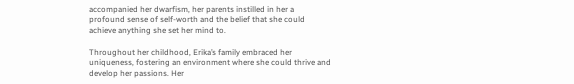accompanied her dwarfism, her parents instilled in her a profound sense of self-worth and the belief that she could achieve anything she set her mind to.

Throughout her childhood, Erika’s family embraced her uniqueness, fostering an environment where she could thrive and develop her passions. Her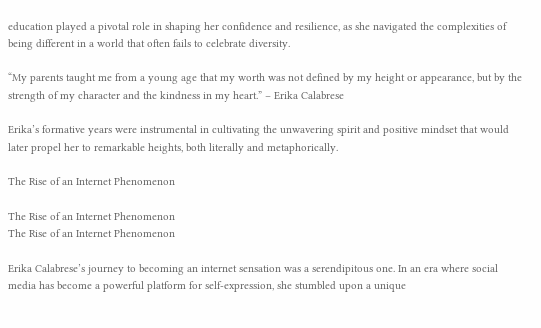education played a pivotal role in shaping her confidence and resilience, as she navigated the complexities of being different in a world that often fails to celebrate diversity.

“My parents taught me from a young age that my worth was not defined by my height or appearance, but by the strength of my character and the kindness in my heart.” – Erika Calabrese

Erika’s formative years were instrumental in cultivating the unwavering spirit and positive mindset that would later propel her to remarkable heights, both literally and metaphorically.

The Rise of an Internet Phenomenon

The Rise of an Internet Phenomenon
The Rise of an Internet Phenomenon

Erika Calabrese’s journey to becoming an internet sensation was a serendipitous one. In an era where social media has become a powerful platform for self-expression, she stumbled upon a unique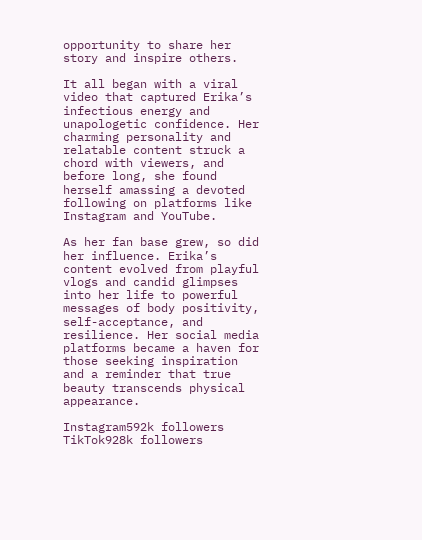opportunity to share her story and inspire others.

It all began with a viral video that captured Erika’s infectious energy and unapologetic confidence. Her charming personality and relatable content struck a chord with viewers, and before long, she found herself amassing a devoted following on platforms like Instagram and YouTube.

As her fan base grew, so did her influence. Erika’s content evolved from playful vlogs and candid glimpses into her life to powerful messages of body positivity, self-acceptance, and resilience. Her social media platforms became a haven for those seeking inspiration and a reminder that true beauty transcends physical appearance.

Instagram592k followers
TikTok928k followers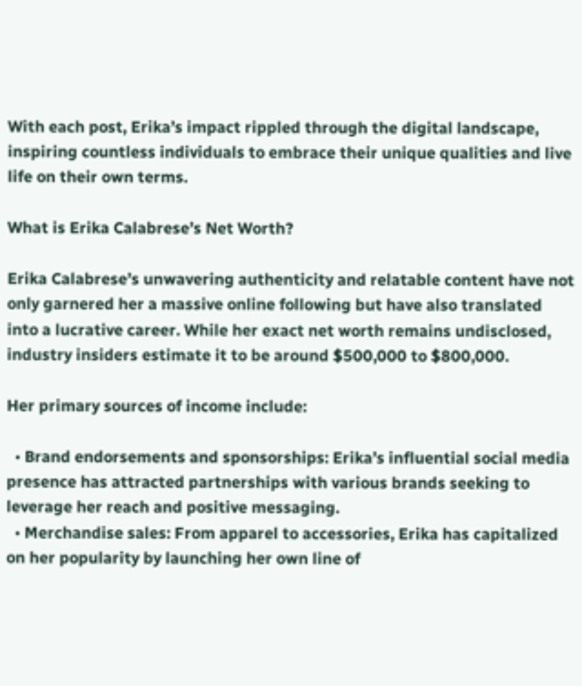With each post, Erika’s impact rippled through the digital landscape, inspiring countless individuals to embrace their unique qualities and live life on their own terms.

What is Erika Calabrese’s Net Worth?

Erika Calabrese’s unwavering authenticity and relatable content have not only garnered her a massive online following but have also translated into a lucrative career. While her exact net worth remains undisclosed, industry insiders estimate it to be around $500,000 to $800,000.

Her primary sources of income include:

  • Brand endorsements and sponsorships: Erika’s influential social media presence has attracted partnerships with various brands seeking to leverage her reach and positive messaging.
  • Merchandise sales: From apparel to accessories, Erika has capitalized on her popularity by launching her own line of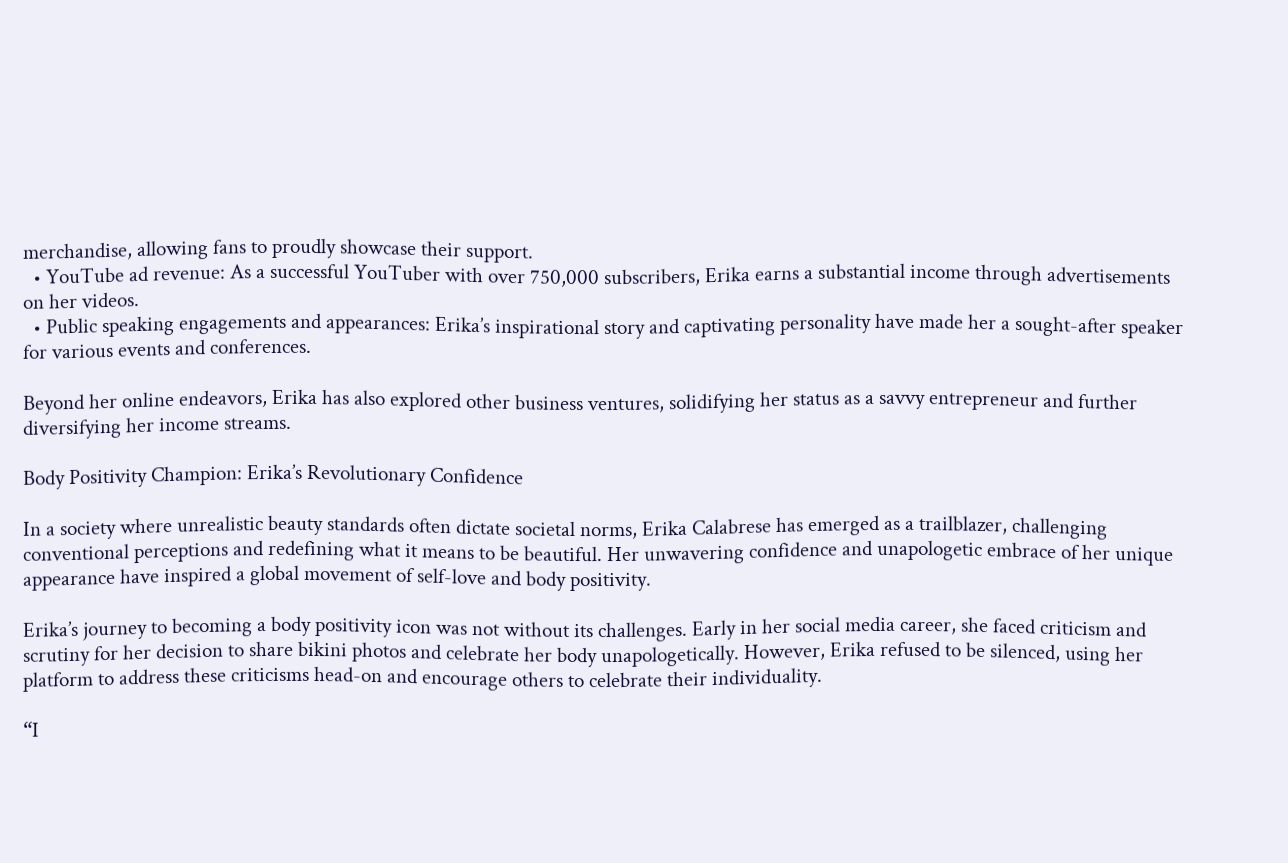merchandise, allowing fans to proudly showcase their support.
  • YouTube ad revenue: As a successful YouTuber with over 750,000 subscribers, Erika earns a substantial income through advertisements on her videos.
  • Public speaking engagements and appearances: Erika’s inspirational story and captivating personality have made her a sought-after speaker for various events and conferences.

Beyond her online endeavors, Erika has also explored other business ventures, solidifying her status as a savvy entrepreneur and further diversifying her income streams.

Body Positivity Champion: Erika’s Revolutionary Confidence

In a society where unrealistic beauty standards often dictate societal norms, Erika Calabrese has emerged as a trailblazer, challenging conventional perceptions and redefining what it means to be beautiful. Her unwavering confidence and unapologetic embrace of her unique appearance have inspired a global movement of self-love and body positivity.

Erika’s journey to becoming a body positivity icon was not without its challenges. Early in her social media career, she faced criticism and scrutiny for her decision to share bikini photos and celebrate her body unapologetically. However, Erika refused to be silenced, using her platform to address these criticisms head-on and encourage others to celebrate their individuality.

“I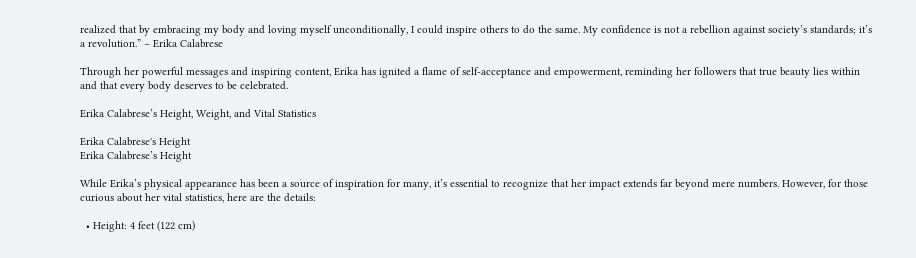realized that by embracing my body and loving myself unconditionally, I could inspire others to do the same. My confidence is not a rebellion against society’s standards; it’s a revolution.” – Erika Calabrese

Through her powerful messages and inspiring content, Erika has ignited a flame of self-acceptance and empowerment, reminding her followers that true beauty lies within and that every body deserves to be celebrated.

Erika Calabrese’s Height, Weight, and Vital Statistics

Erika Calabrese's Height
Erika Calabrese’s Height

While Erika’s physical appearance has been a source of inspiration for many, it’s essential to recognize that her impact extends far beyond mere numbers. However, for those curious about her vital statistics, here are the details:

  • Height: 4 feet (122 cm)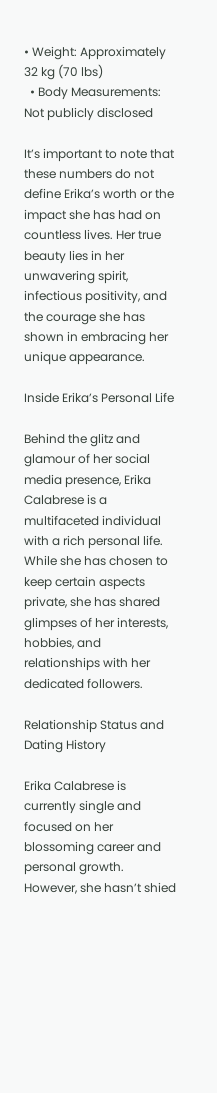• Weight: Approximately 32 kg (70 lbs)
  • Body Measurements: Not publicly disclosed

It’s important to note that these numbers do not define Erika’s worth or the impact she has had on countless lives. Her true beauty lies in her unwavering spirit, infectious positivity, and the courage she has shown in embracing her unique appearance.

Inside Erika’s Personal Life

Behind the glitz and glamour of her social media presence, Erika Calabrese is a multifaceted individual with a rich personal life. While she has chosen to keep certain aspects private, she has shared glimpses of her interests, hobbies, and relationships with her dedicated followers.

Relationship Status and Dating History

Erika Calabrese is currently single and focused on her blossoming career and personal growth. However, she hasn’t shied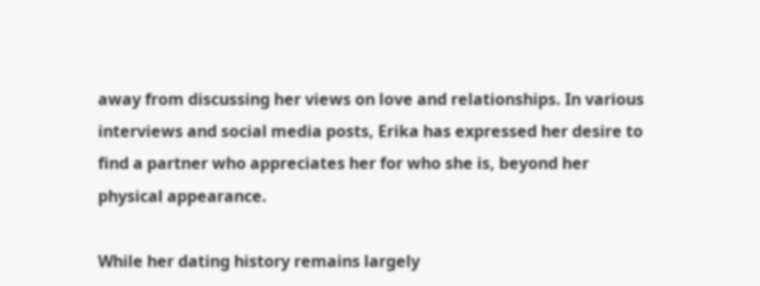away from discussing her views on love and relationships. In various interviews and social media posts, Erika has expressed her desire to find a partner who appreciates her for who she is, beyond her physical appearance.

While her dating history remains largely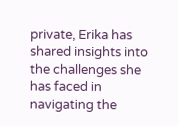private, Erika has shared insights into the challenges she has faced in navigating the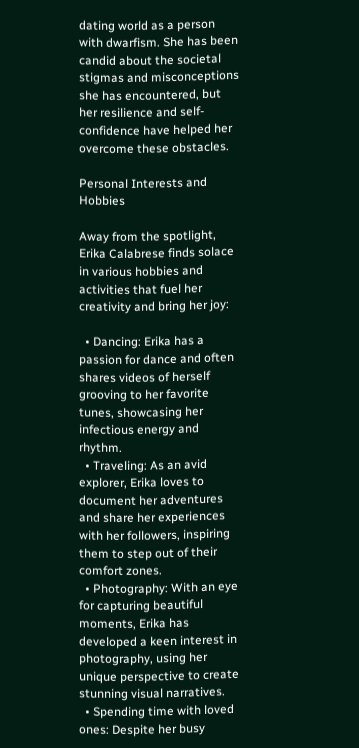dating world as a person with dwarfism. She has been candid about the societal stigmas and misconceptions she has encountered, but her resilience and self-confidence have helped her overcome these obstacles.

Personal Interests and Hobbies

Away from the spotlight, Erika Calabrese finds solace in various hobbies and activities that fuel her creativity and bring her joy:

  • Dancing: Erika has a passion for dance and often shares videos of herself grooving to her favorite tunes, showcasing her infectious energy and rhythm.
  • Traveling: As an avid explorer, Erika loves to document her adventures and share her experiences with her followers, inspiring them to step out of their comfort zones.
  • Photography: With an eye for capturing beautiful moments, Erika has developed a keen interest in photography, using her unique perspective to create stunning visual narratives.
  • Spending time with loved ones: Despite her busy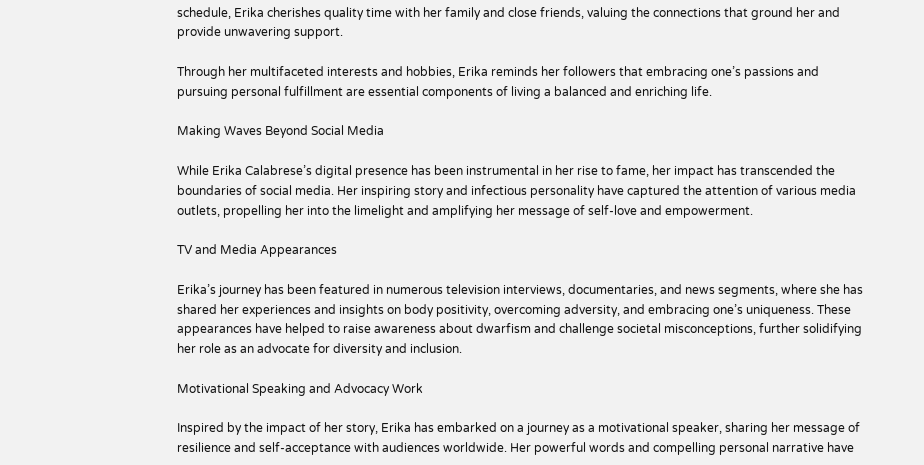schedule, Erika cherishes quality time with her family and close friends, valuing the connections that ground her and provide unwavering support.

Through her multifaceted interests and hobbies, Erika reminds her followers that embracing one’s passions and pursuing personal fulfillment are essential components of living a balanced and enriching life.

Making Waves Beyond Social Media

While Erika Calabrese’s digital presence has been instrumental in her rise to fame, her impact has transcended the boundaries of social media. Her inspiring story and infectious personality have captured the attention of various media outlets, propelling her into the limelight and amplifying her message of self-love and empowerment.

TV and Media Appearances

Erika’s journey has been featured in numerous television interviews, documentaries, and news segments, where she has shared her experiences and insights on body positivity, overcoming adversity, and embracing one’s uniqueness. These appearances have helped to raise awareness about dwarfism and challenge societal misconceptions, further solidifying her role as an advocate for diversity and inclusion.

Motivational Speaking and Advocacy Work

Inspired by the impact of her story, Erika has embarked on a journey as a motivational speaker, sharing her message of resilience and self-acceptance with audiences worldwide. Her powerful words and compelling personal narrative have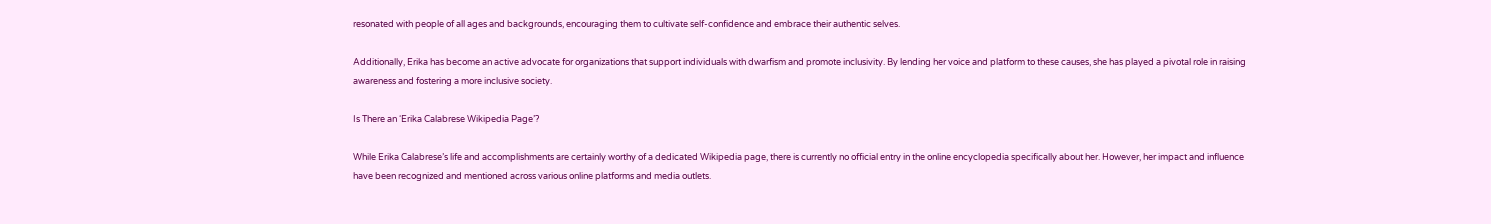resonated with people of all ages and backgrounds, encouraging them to cultivate self-confidence and embrace their authentic selves.

Additionally, Erika has become an active advocate for organizations that support individuals with dwarfism and promote inclusivity. By lending her voice and platform to these causes, she has played a pivotal role in raising awareness and fostering a more inclusive society.

Is There an ‘Erika Calabrese Wikipedia Page’?

While Erika Calabrese’s life and accomplishments are certainly worthy of a dedicated Wikipedia page, there is currently no official entry in the online encyclopedia specifically about her. However, her impact and influence have been recognized and mentioned across various online platforms and media outlets.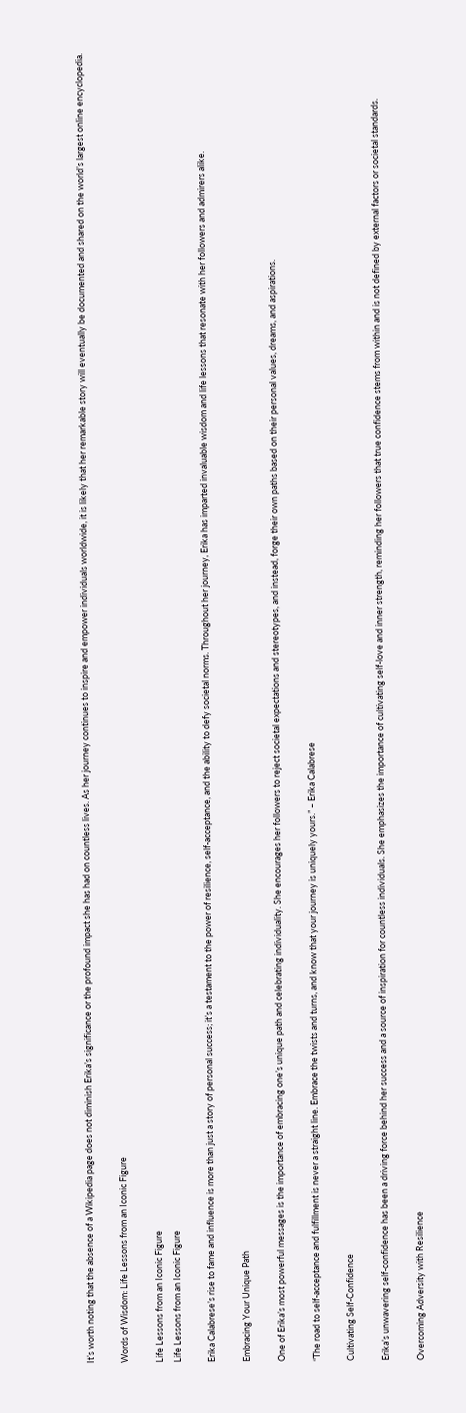It’s worth noting that the absence of a Wikipedia page does not diminish Erika’s significance or the profound impact she has had on countless lives. As her journey continues to inspire and empower individuals worldwide, it is likely that her remarkable story will eventually be documented and shared on the world’s largest online encyclopedia.

Words of Wisdom: Life Lessons from an Iconic Figure

Life Lessons from an Iconic Figure
Life Lessons from an Iconic Figure

Erika Calabrese’s rise to fame and influence is more than just a story of personal success; it’s a testament to the power of resilience, self-acceptance, and the ability to defy societal norms. Throughout her journey, Erika has imparted invaluable wisdom and life lessons that resonate with her followers and admirers alike.

Embracing Your Unique Path

One of Erika’s most powerful messages is the importance of embracing one’s unique path and celebrating individuality. She encourages her followers to reject societal expectations and stereotypes, and instead, forge their own paths based on their personal values, dreams, and aspirations.

“The road to self-acceptance and fulfillment is never a straight line. Embrace the twists and turns, and know that your journey is uniquely yours.” – Erika Calabrese

Cultivating Self-Confidence

Erika’s unwavering self-confidence has been a driving force behind her success and a source of inspiration for countless individuals. She emphasizes the importance of cultivating self-love and inner strength, reminding her followers that true confidence stems from within and is not defined by external factors or societal standards.

Overcoming Adversity with Resilience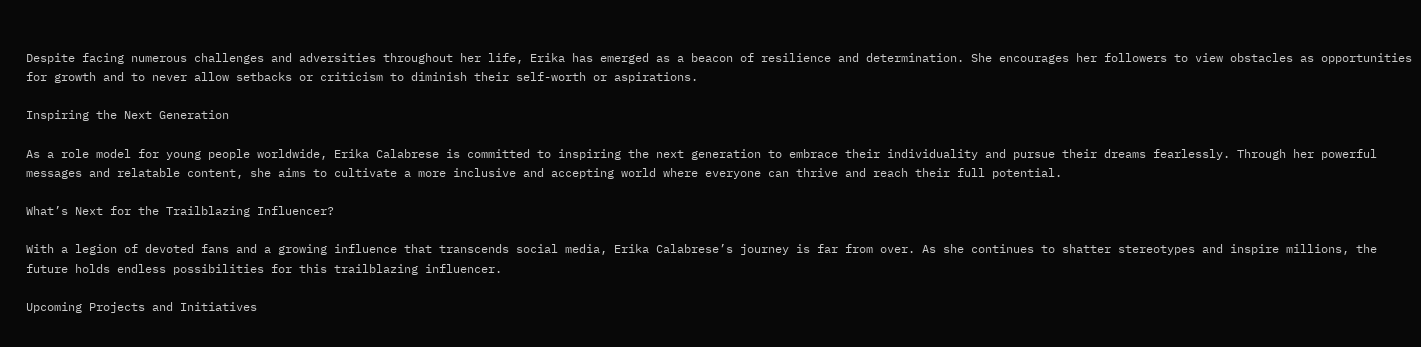Despite facing numerous challenges and adversities throughout her life, Erika has emerged as a beacon of resilience and determination. She encourages her followers to view obstacles as opportunities for growth and to never allow setbacks or criticism to diminish their self-worth or aspirations.

Inspiring the Next Generation

As a role model for young people worldwide, Erika Calabrese is committed to inspiring the next generation to embrace their individuality and pursue their dreams fearlessly. Through her powerful messages and relatable content, she aims to cultivate a more inclusive and accepting world where everyone can thrive and reach their full potential.

What’s Next for the Trailblazing Influencer?

With a legion of devoted fans and a growing influence that transcends social media, Erika Calabrese’s journey is far from over. As she continues to shatter stereotypes and inspire millions, the future holds endless possibilities for this trailblazing influencer.

Upcoming Projects and Initiatives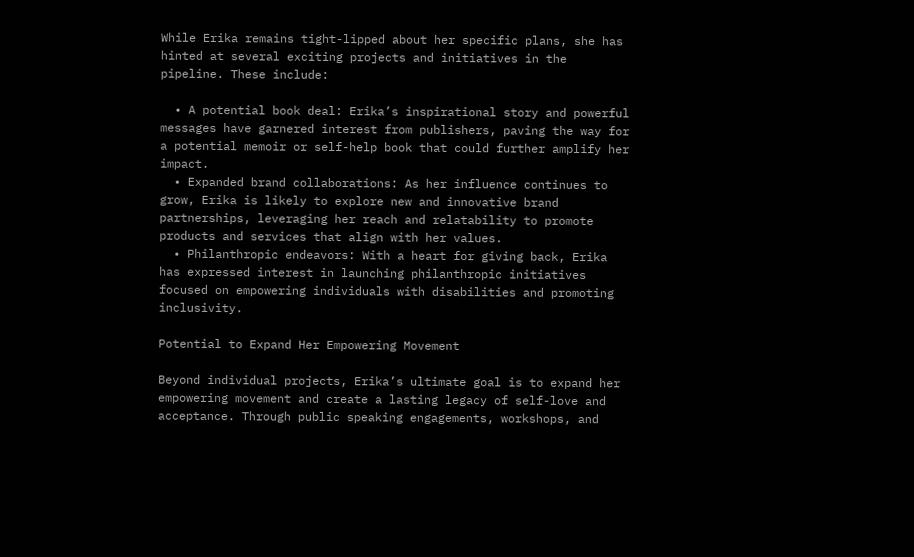While Erika remains tight-lipped about her specific plans, she has hinted at several exciting projects and initiatives in the pipeline. These include:

  • A potential book deal: Erika’s inspirational story and powerful messages have garnered interest from publishers, paving the way for a potential memoir or self-help book that could further amplify her impact.
  • Expanded brand collaborations: As her influence continues to grow, Erika is likely to explore new and innovative brand partnerships, leveraging her reach and relatability to promote products and services that align with her values.
  • Philanthropic endeavors: With a heart for giving back, Erika has expressed interest in launching philanthropic initiatives focused on empowering individuals with disabilities and promoting inclusivity.

Potential to Expand Her Empowering Movement

Beyond individual projects, Erika’s ultimate goal is to expand her empowering movement and create a lasting legacy of self-love and acceptance. Through public speaking engagements, workshops, and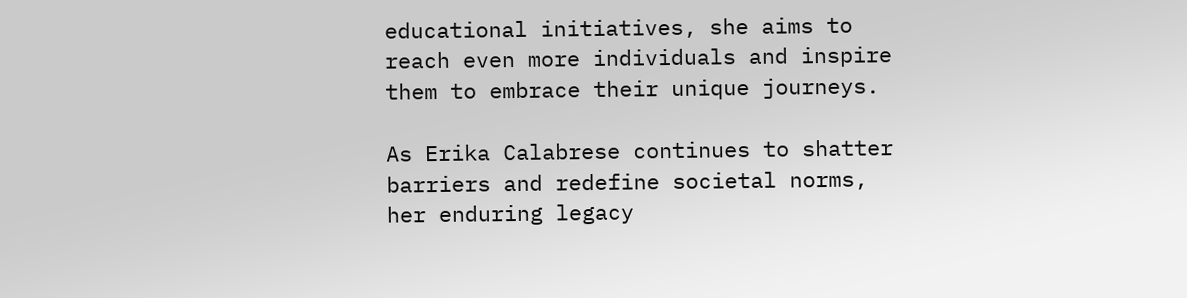educational initiatives, she aims to reach even more individuals and inspire them to embrace their unique journeys.

As Erika Calabrese continues to shatter barriers and redefine societal norms, her enduring legacy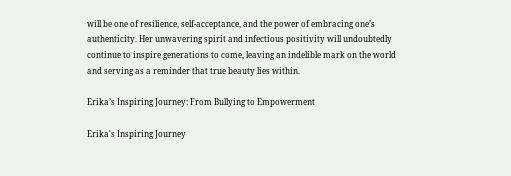will be one of resilience, self-acceptance, and the power of embracing one’s authenticity. Her unwavering spirit and infectious positivity will undoubtedly continue to inspire generations to come, leaving an indelible mark on the world and serving as a reminder that true beauty lies within.

Erika’s Inspiring Journey: From Bullying to Empowerment

Erika's Inspiring Journey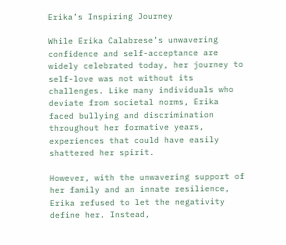Erika’s Inspiring Journey

While Erika Calabrese’s unwavering confidence and self-acceptance are widely celebrated today, her journey to self-love was not without its challenges. Like many individuals who deviate from societal norms, Erika faced bullying and discrimination throughout her formative years, experiences that could have easily shattered her spirit.

However, with the unwavering support of her family and an innate resilience, Erika refused to let the negativity define her. Instead,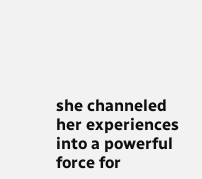she channeled her experiences into a powerful force for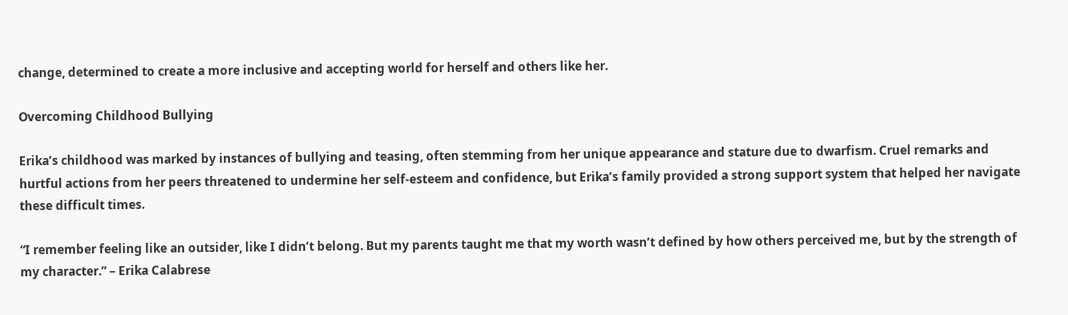change, determined to create a more inclusive and accepting world for herself and others like her.

Overcoming Childhood Bullying

Erika’s childhood was marked by instances of bullying and teasing, often stemming from her unique appearance and stature due to dwarfism. Cruel remarks and hurtful actions from her peers threatened to undermine her self-esteem and confidence, but Erika’s family provided a strong support system that helped her navigate these difficult times.

“I remember feeling like an outsider, like I didn’t belong. But my parents taught me that my worth wasn’t defined by how others perceived me, but by the strength of my character.” – Erika Calabrese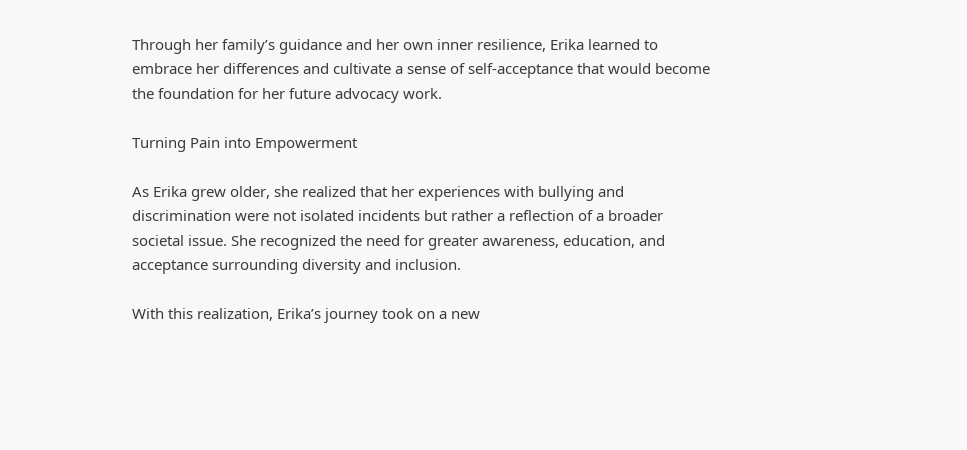Through her family’s guidance and her own inner resilience, Erika learned to embrace her differences and cultivate a sense of self-acceptance that would become the foundation for her future advocacy work.

Turning Pain into Empowerment

As Erika grew older, she realized that her experiences with bullying and discrimination were not isolated incidents but rather a reflection of a broader societal issue. She recognized the need for greater awareness, education, and acceptance surrounding diversity and inclusion.

With this realization, Erika’s journey took on a new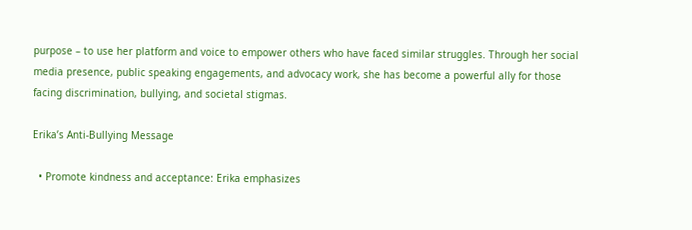purpose – to use her platform and voice to empower others who have faced similar struggles. Through her social media presence, public speaking engagements, and advocacy work, she has become a powerful ally for those facing discrimination, bullying, and societal stigmas.

Erika’s Anti-Bullying Message

  • Promote kindness and acceptance: Erika emphasizes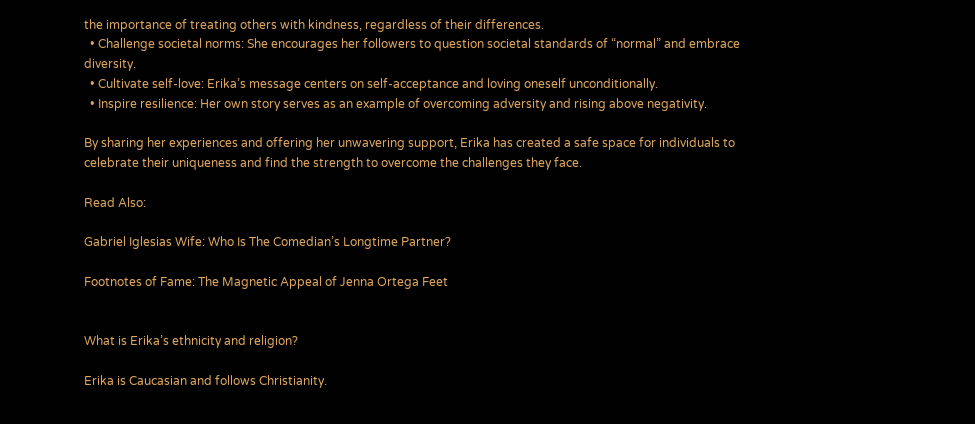the importance of treating others with kindness, regardless of their differences.
  • Challenge societal norms: She encourages her followers to question societal standards of “normal” and embrace diversity.
  • Cultivate self-love: Erika’s message centers on self-acceptance and loving oneself unconditionally.
  • Inspire resilience: Her own story serves as an example of overcoming adversity and rising above negativity.

By sharing her experiences and offering her unwavering support, Erika has created a safe space for individuals to celebrate their uniqueness and find the strength to overcome the challenges they face.

Read Also:

Gabriel Iglesias Wife: Who Is The Comedian’s Longtime Partner?

Footnotes of Fame: The Magnetic Appeal of Jenna Ortega Feet


What is Erika’s ethnicity and religion?

Erika is Caucasian and follows Christianity.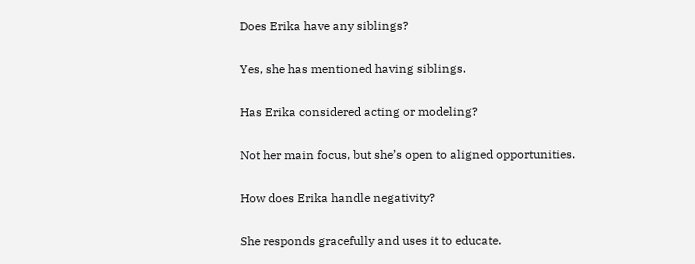Does Erika have any siblings?

Yes, she has mentioned having siblings.

Has Erika considered acting or modeling?

Not her main focus, but she’s open to aligned opportunities.

How does Erika handle negativity?

She responds gracefully and uses it to educate.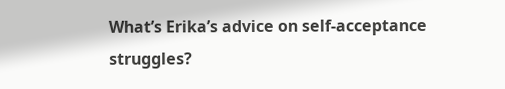What’s Erika’s advice on self-acceptance struggles?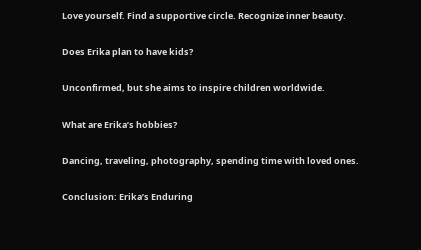Love yourself. Find a supportive circle. Recognize inner beauty.

Does Erika plan to have kids?

Unconfirmed, but she aims to inspire children worldwide.

What are Erika’s hobbies?

Dancing, traveling, photography, spending time with loved ones.

Conclusion: Erika’s Enduring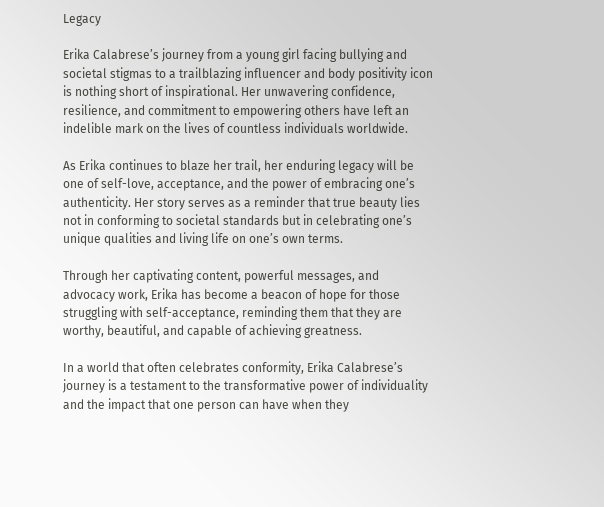Legacy

Erika Calabrese’s journey from a young girl facing bullying and societal stigmas to a trailblazing influencer and body positivity icon is nothing short of inspirational. Her unwavering confidence, resilience, and commitment to empowering others have left an indelible mark on the lives of countless individuals worldwide.

As Erika continues to blaze her trail, her enduring legacy will be one of self-love, acceptance, and the power of embracing one’s authenticity. Her story serves as a reminder that true beauty lies not in conforming to societal standards but in celebrating one’s unique qualities and living life on one’s own terms.

Through her captivating content, powerful messages, and advocacy work, Erika has become a beacon of hope for those struggling with self-acceptance, reminding them that they are worthy, beautiful, and capable of achieving greatness.

In a world that often celebrates conformity, Erika Calabrese’s journey is a testament to the transformative power of individuality and the impact that one person can have when they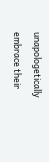unapologetically embrace their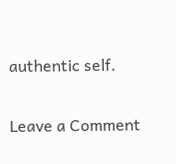authentic self.

Leave a Comment